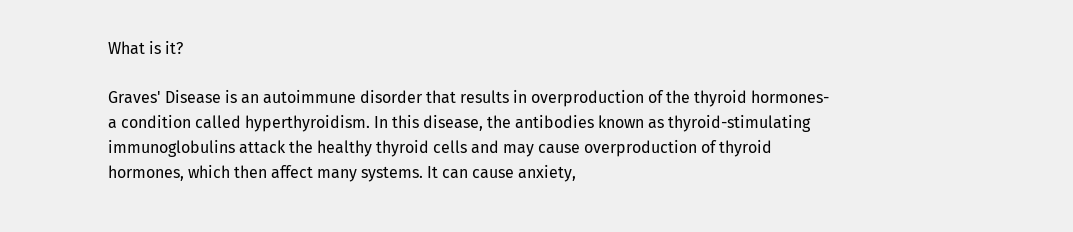What is it?

Graves' Disease is an autoimmune disorder that results in overproduction of the thyroid hormones- a condition called hyperthyroidism. In this disease, the antibodies known as thyroid-stimulating immunoglobulins attack the healthy thyroid cells and may cause overproduction of thyroid hormones, which then affect many systems. It can cause anxiety,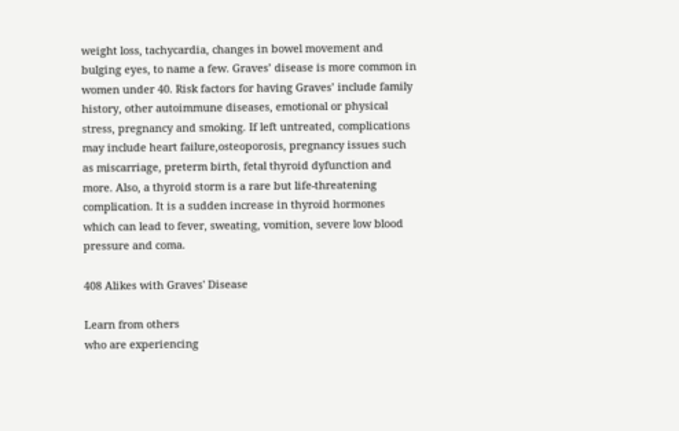weight loss, tachycardia, changes in bowel movement and bulging eyes, to name a few. Graves’ disease is more common in women under 40. Risk factors for having Graves’ include family history, other autoimmune diseases, emotional or physical stress, pregnancy and smoking. If left untreated, complications may include heart failure,osteoporosis, pregnancy issues such as miscarriage, preterm birth, fetal thyroid dyfunction and more. Also, a thyroid storm is a rare but life-threatening complication. It is a sudden increase in thyroid hormones which can lead to fever, sweating, vomition, severe low blood pressure and coma.

408 Alikes with Graves' Disease

Learn from others
who are experiencing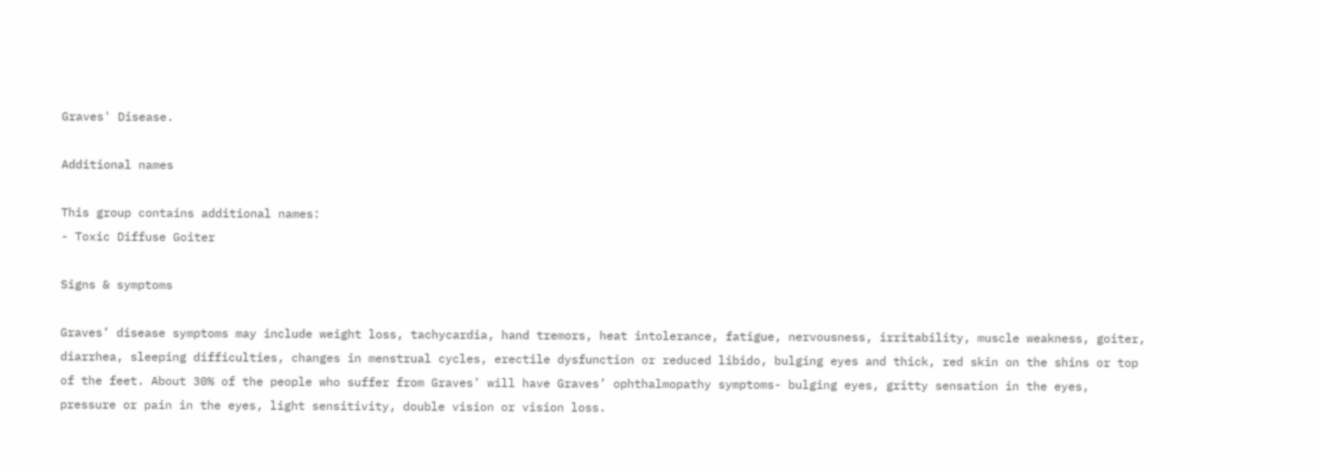Graves' Disease.

Additional names

This group contains additional names:
- Toxic Diffuse Goiter

Signs & symptoms

Graves’ disease symptoms may include weight loss, tachycardia, hand tremors, heat intolerance, fatigue, nervousness, irritability, muscle weakness, goiter, diarrhea, sleeping difficulties, changes in menstrual cycles, erectile dysfunction or reduced libido, bulging eyes and thick, red skin on the shins or top of the feet. About 30% of the people who suffer from Graves’ will have Graves’ ophthalmopathy symptoms- bulging eyes, gritty sensation in the eyes, pressure or pain in the eyes, light sensitivity, double vision or vision loss.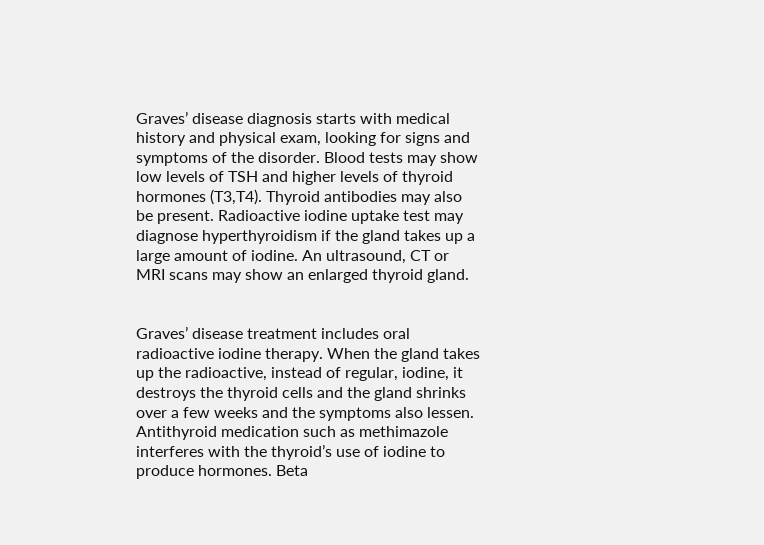Graves’ disease diagnosis starts with medical history and physical exam, looking for signs and symptoms of the disorder. Blood tests may show low levels of TSH and higher levels of thyroid hormones (T3,T4). Thyroid antibodies may also be present. Radioactive iodine uptake test may diagnose hyperthyroidism if the gland takes up a large amount of iodine. An ultrasound, CT or MRI scans may show an enlarged thyroid gland.


Graves’ disease treatment includes oral radioactive iodine therapy. When the gland takes up the radioactive, instead of regular, iodine, it destroys the thyroid cells and the gland shrinks over a few weeks and the symptoms also lessen. Antithyroid medication such as methimazole interferes with the thyroid’s use of iodine to produce hormones. Beta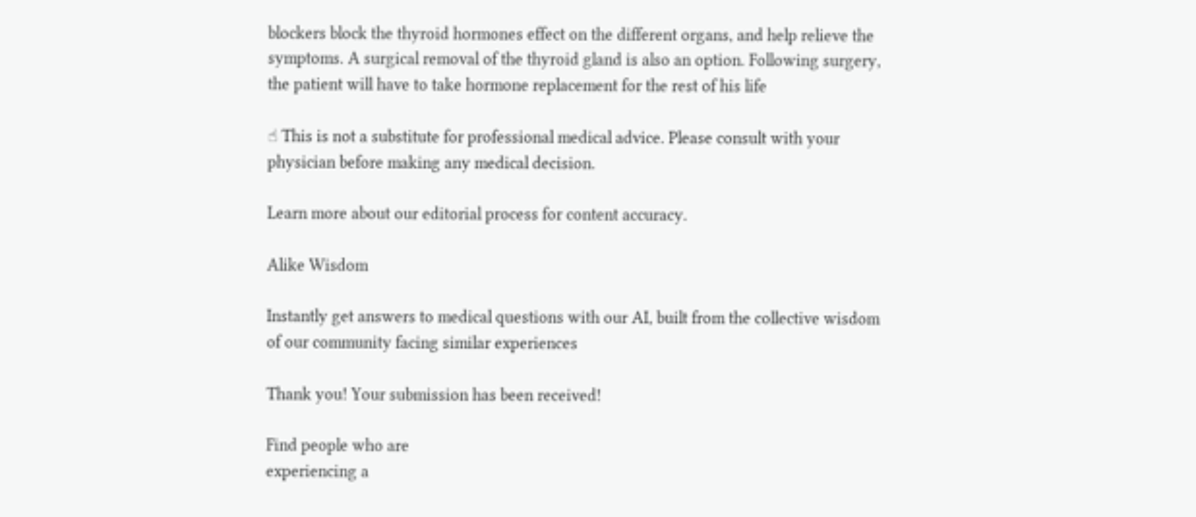blockers block the thyroid hormones effect on the different organs, and help relieve the symptoms. A surgical removal of the thyroid gland is also an option. Following surgery, the patient will have to take hormone replacement for the rest of his life

☝ This is not a substitute for professional medical advice. Please consult with your physician before making any medical decision.

Learn more about our editorial process for content accuracy.

Alike Wisdom

Instantly get answers to medical questions with our AI, built from the collective wisdom of our community facing similar experiences

Thank you! Your submission has been received!

Find people who are
experiencing a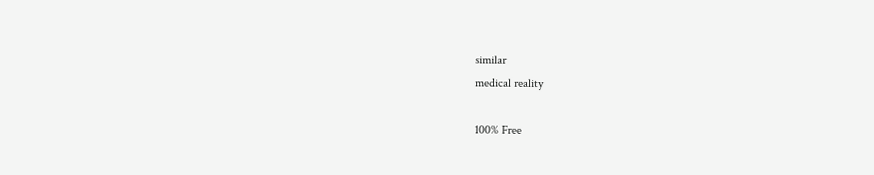similar
medical reality

100% Free